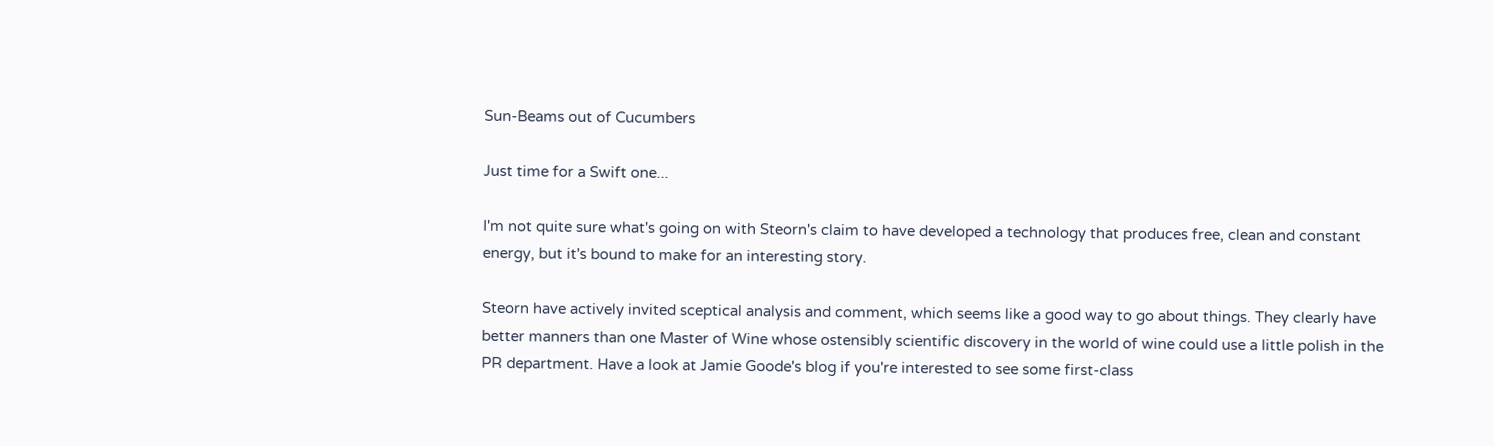Sun-Beams out of Cucumbers

Just time for a Swift one...

I'm not quite sure what's going on with Steorn's claim to have developed a technology that produces free, clean and constant energy, but it's bound to make for an interesting story.

Steorn have actively invited sceptical analysis and comment, which seems like a good way to go about things. They clearly have better manners than one Master of Wine whose ostensibly scientific discovery in the world of wine could use a little polish in the PR department. Have a look at Jamie Goode's blog if you're interested to see some first-class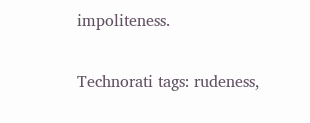impoliteness.

Technorati tags: rudeness,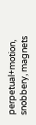perpetual+motion, snobbery, magnets